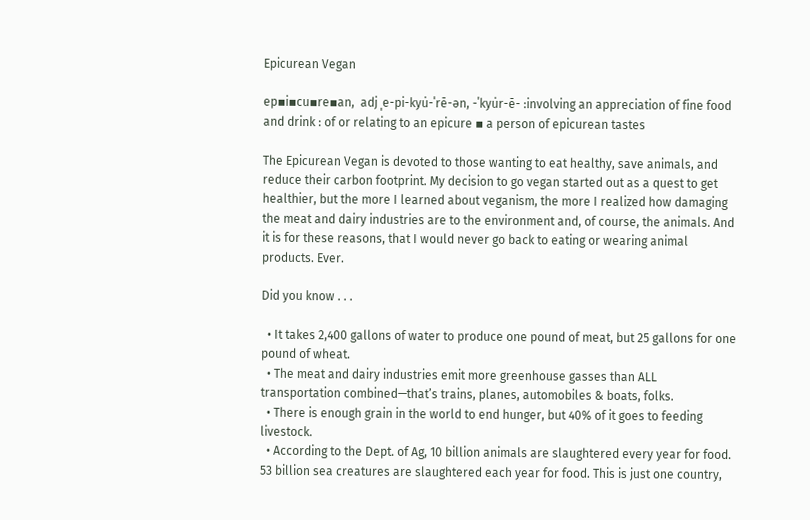Epicurean Vegan

ep▪i▪cu▪re▪an,  adj ˌe-pi-kyu̇-ˈrē-ən, -ˈkyu̇r-ē- :involving an appreciation of fine food and drink : of or relating to an epicure ▪ a person of epicurean tastes

The Epicurean Vegan is devoted to those wanting to eat healthy, save animals, and reduce their carbon footprint. My decision to go vegan started out as a quest to get healthier, but the more I learned about veganism, the more I realized how damaging the meat and dairy industries are to the environment and, of course, the animals. And it is for these reasons, that I would never go back to eating or wearing animal products. Ever.

Did you know . . .

  • It takes 2,400 gallons of water to produce one pound of meat, but 25 gallons for one pound of wheat.
  • The meat and dairy industries emit more greenhouse gasses than ALL transportation combined—that’s trains, planes, automobiles & boats, folks.
  • There is enough grain in the world to end hunger, but 40% of it goes to feeding livestock.
  • According to the Dept. of Ag, 10 billion animals are slaughtered every year for food. 53 billion sea creatures are slaughtered each year for food. This is just one country,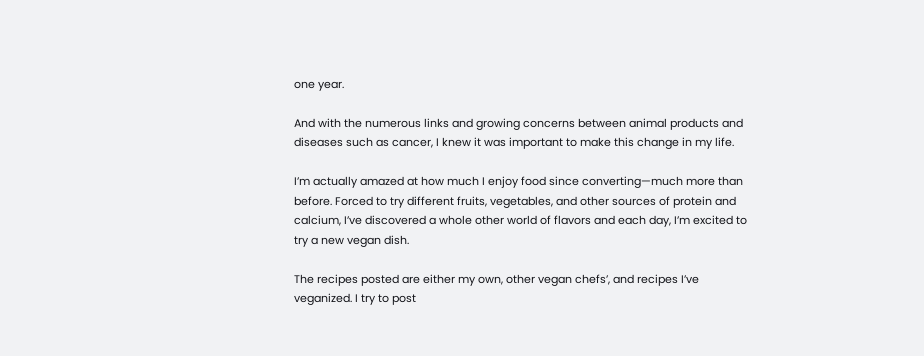one year.

And with the numerous links and growing concerns between animal products and diseases such as cancer, I knew it was important to make this change in my life.

I’m actually amazed at how much I enjoy food since converting—much more than before. Forced to try different fruits, vegetables, and other sources of protein and calcium, I’ve discovered a whole other world of flavors and each day, I’m excited to try a new vegan dish.

The recipes posted are either my own, other vegan chefs’, and recipes I’ve veganized. I try to post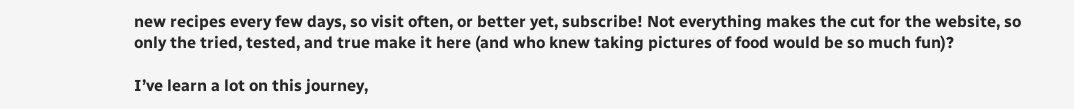new recipes every few days, so visit often, or better yet, subscribe! Not everything makes the cut for the website, so only the tried, tested, and true make it here (and who knew taking pictures of food would be so much fun)?

I’ve learn a lot on this journey,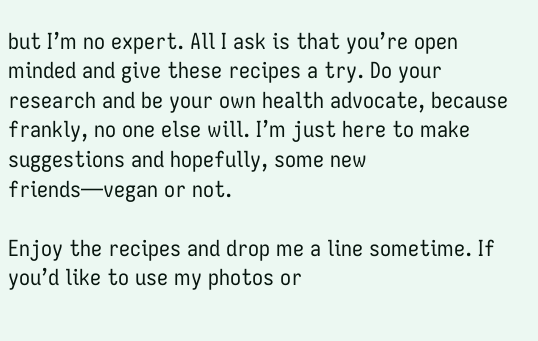but I’m no expert. All I ask is that you’re open minded and give these recipes a try. Do your research and be your own health advocate, because frankly, no one else will. I’m just here to make suggestions and hopefully, some new friends—vegan or not.

Enjoy the recipes and drop me a line sometime. If you’d like to use my photos or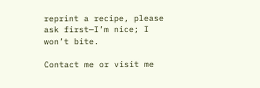reprint a recipe, please ask first—I’m nice; I won’t bite.

Contact me or visit me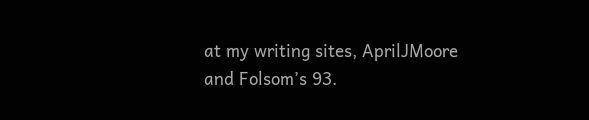at my writing sites, AprilJMoore and Folsom’s 93.